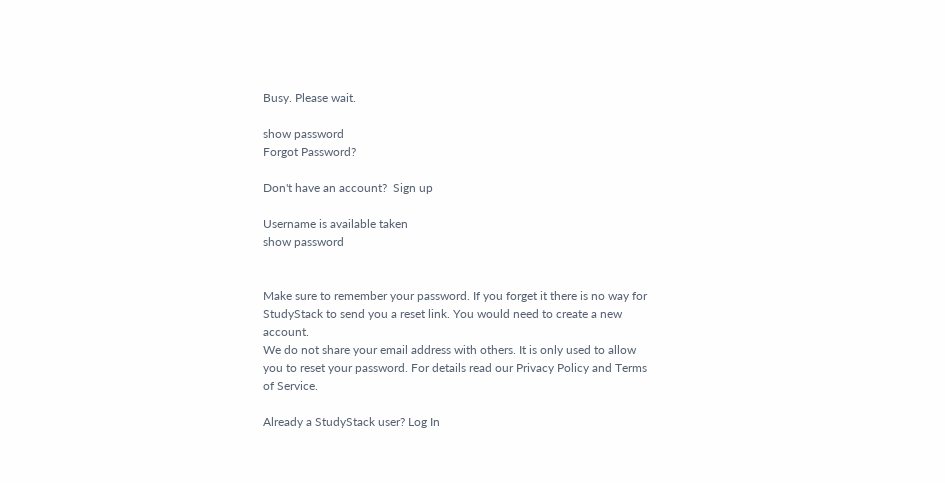Busy. Please wait.

show password
Forgot Password?

Don't have an account?  Sign up

Username is available taken
show password


Make sure to remember your password. If you forget it there is no way for StudyStack to send you a reset link. You would need to create a new account.
We do not share your email address with others. It is only used to allow you to reset your password. For details read our Privacy Policy and Terms of Service.

Already a StudyStack user? Log In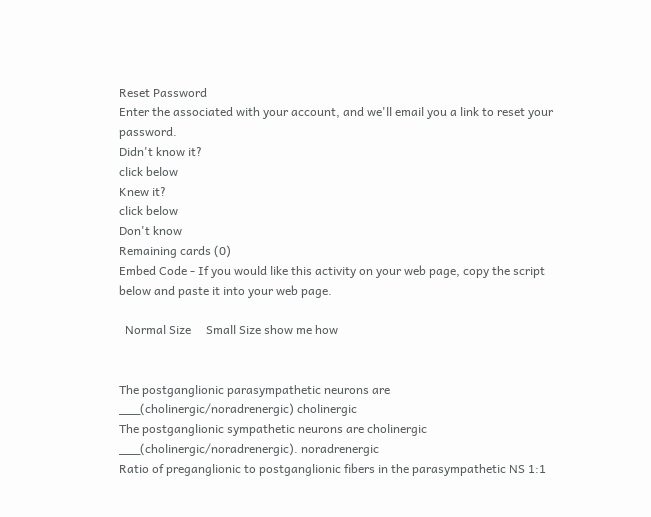Reset Password
Enter the associated with your account, and we'll email you a link to reset your password.
Didn't know it?
click below
Knew it?
click below
Don't know
Remaining cards (0)
Embed Code - If you would like this activity on your web page, copy the script below and paste it into your web page.

  Normal Size     Small Size show me how


The postganglionic parasympathetic neurons are ___(cholinergic/noradrenergic) cholinergic
The postganglionic sympathetic neurons are cholinergic ___(cholinergic/noradrenergic). noradrenergic
Ratio of preganglionic to postganglionic fibers in the parasympathetic NS 1:1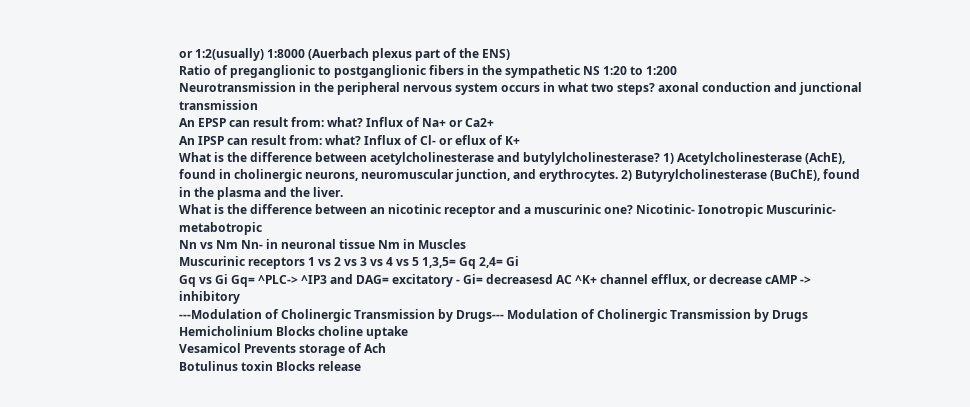or 1:2(usually) 1:8000 (Auerbach plexus part of the ENS)
Ratio of preganglionic to postganglionic fibers in the sympathetic NS 1:20 to 1:200
Neurotransmission in the peripheral nervous system occurs in what two steps? axonal conduction and junctional transmission
An EPSP can result from: what? Influx of Na+ or Ca2+
An IPSP can result from: what? Influx of Cl- or eflux of K+
What is the difference between acetylcholinesterase and butylylcholinesterase? 1) Acetylcholinesterase (AchE), found in cholinergic neurons, neuromuscular junction, and erythrocytes. 2) Butyrylcholinesterase (BuChE), found in the plasma and the liver.
What is the difference between an nicotinic receptor and a muscurinic one? Nicotinic- Ionotropic Muscurinic- metabotropic
Nn vs Nm Nn- in neuronal tissue Nm in Muscles
Muscurinic receptors 1 vs 2 vs 3 vs 4 vs 5 1,3,5= Gq 2,4= Gi
Gq vs Gi Gq= ^PLC-> ^IP3 and DAG= excitatory - Gi= decreasesd AC ^K+ channel efflux, or decrease cAMP -> inhibitory
---Modulation of Cholinergic Transmission by Drugs--- Modulation of Cholinergic Transmission by Drugs
Hemicholinium Blocks choline uptake
Vesamicol Prevents storage of Ach
Botulinus toxin Blocks release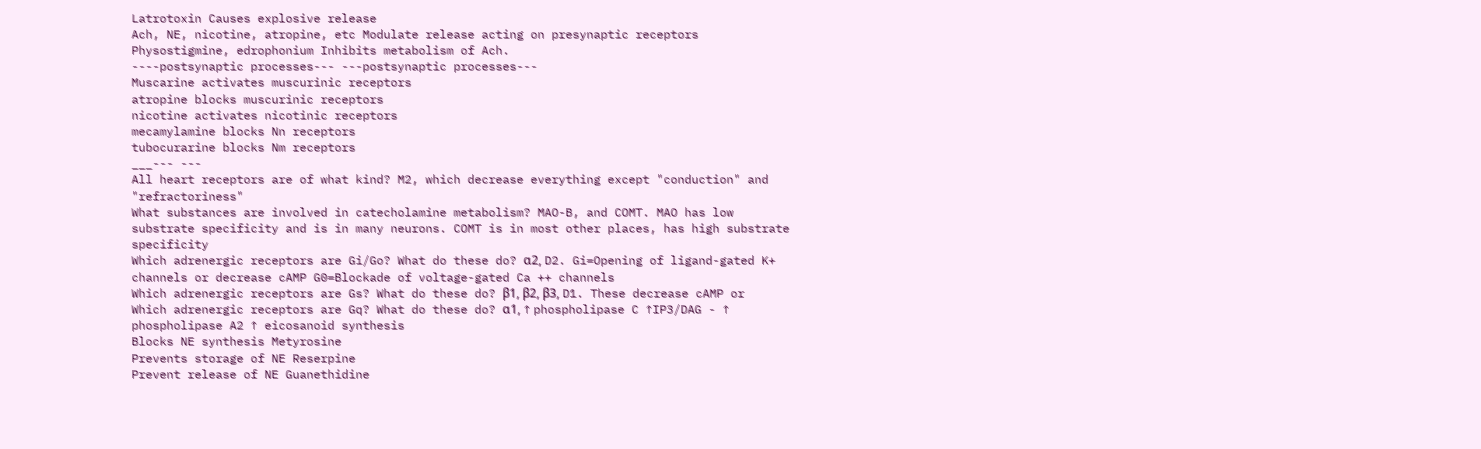Latrotoxin Causes explosive release
Ach, NE, nicotine, atropine, etc Modulate release acting on presynaptic receptors
Physostigmine, edrophonium Inhibits metabolism of Ach.
----postsynaptic processes--- ---postsynaptic processes---
Muscarine activates muscurinic receptors
atropine blocks muscurinic receptors
nicotine activates nicotinic receptors
mecamylamine blocks Nn receptors
tubocurarine blocks Nm receptors
___--- ---
All heart receptors are of what kind? M2, which decrease everything except "conduction" and "refractoriness"
What substances are involved in catecholamine metabolism? MAO-B, and COMT. MAO has low substrate specificity and is in many neurons. COMT is in most other places, has high substrate specificity
Which adrenergic receptors are Gi/Go? What do these do? α2, D2. Gi=Opening of ligand-gated K+ channels or decrease cAMP G0=Blockade of voltage-gated Ca ++ channels
Which adrenergic receptors are Gs? What do these do? β1, β2, β3, D1. These decrease cAMP or
Which adrenergic receptors are Gq? What do these do? α1, ↑ phospholipase C ↑IP3/DAG - ↑ phospholipase A2 ↑ eicosanoid synthesis
Blocks NE synthesis Metyrosine
Prevents storage of NE Reserpine
Prevent release of NE Guanethidine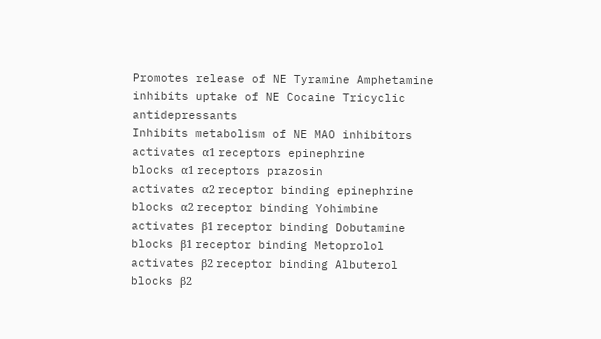Promotes release of NE Tyramine Amphetamine
inhibits uptake of NE Cocaine Tricyclic antidepressants
Inhibits metabolism of NE MAO inhibitors
activates α1 receptors epinephrine
blocks α1 receptors prazosin
activates α2 receptor binding epinephrine
blocks α2 receptor binding Yohimbine
activates β1 receptor binding Dobutamine
blocks β1 receptor binding Metoprolol
activates β2 receptor binding Albuterol
blocks β2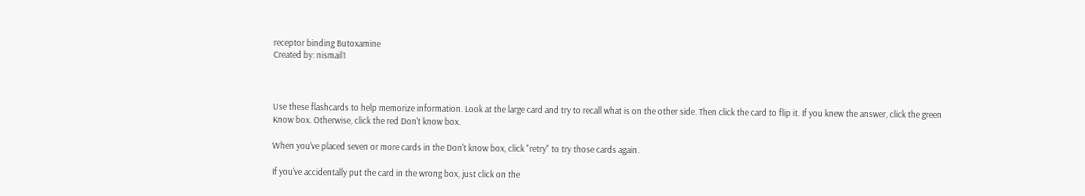receptor binding Butoxamine
Created by: nismail1



Use these flashcards to help memorize information. Look at the large card and try to recall what is on the other side. Then click the card to flip it. If you knew the answer, click the green Know box. Otherwise, click the red Don't know box.

When you've placed seven or more cards in the Don't know box, click "retry" to try those cards again.

If you've accidentally put the card in the wrong box, just click on the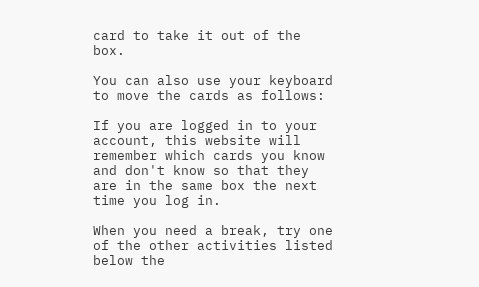card to take it out of the box.

You can also use your keyboard to move the cards as follows:

If you are logged in to your account, this website will remember which cards you know and don't know so that they are in the same box the next time you log in.

When you need a break, try one of the other activities listed below the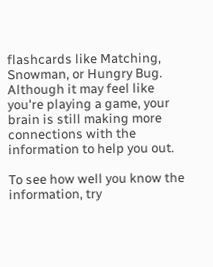flashcards like Matching, Snowman, or Hungry Bug. Although it may feel like you're playing a game, your brain is still making more connections with the information to help you out.

To see how well you know the information, try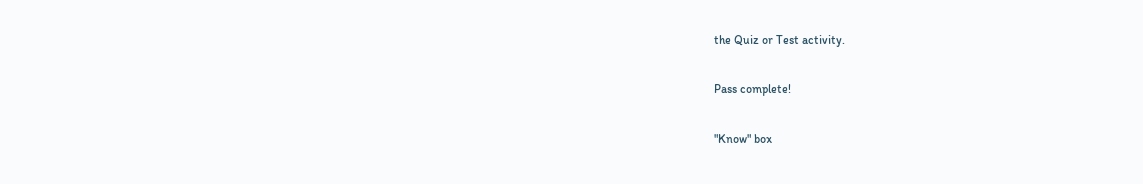the Quiz or Test activity.

Pass complete!

"Know" box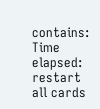contains:
Time elapsed:
restart all cards